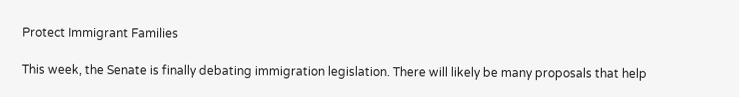Protect Immigrant Families

This week, the Senate is finally debating immigration legislation. There will likely be many proposals that help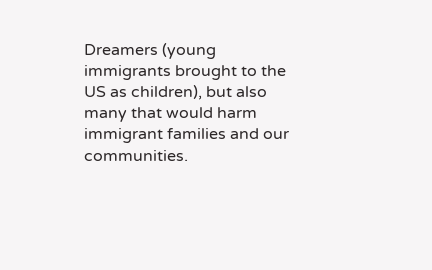Dreamers (young immigrants brought to the US as children), but also many that would harm immigrant families and our communities.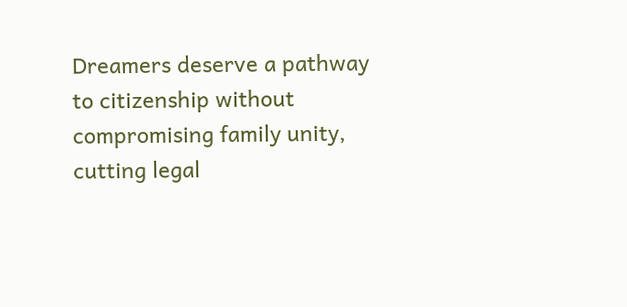Dreamers deserve a pathway to citizenship without compromising family unity, cutting legal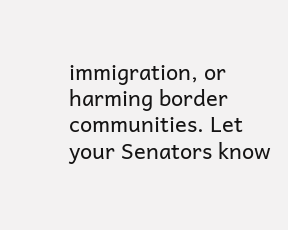immigration, or harming border communities. Let your Senators know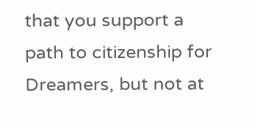that you support a path to citizenship for Dreamers, but not at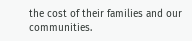the cost of their families and our communities.